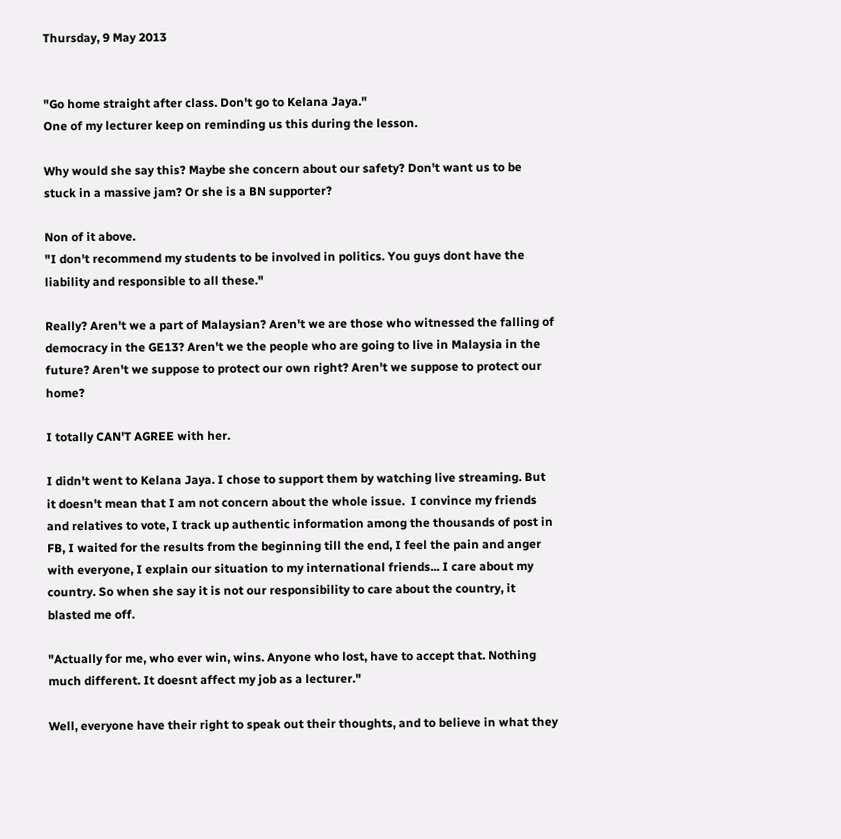Thursday, 9 May 2013


"Go home straight after class. Don't go to Kelana Jaya."
One of my lecturer keep on reminding us this during the lesson.

Why would she say this? Maybe she concern about our safety? Don't want us to be stuck in a massive jam? Or she is a BN supporter?

Non of it above.
"I don't recommend my students to be involved in politics. You guys dont have the liability and responsible to all these."

Really? Aren't we a part of Malaysian? Aren't we are those who witnessed the falling of democracy in the GE13? Aren't we the people who are going to live in Malaysia in the future? Aren't we suppose to protect our own right? Aren't we suppose to protect our home?

I totally CAN'T AGREE with her.

I didn't went to Kelana Jaya. I chose to support them by watching live streaming. But it doesn't mean that I am not concern about the whole issue.  I convince my friends and relatives to vote, I track up authentic information among the thousands of post in FB, I waited for the results from the beginning till the end, I feel the pain and anger with everyone, I explain our situation to my international friends... I care about my country. So when she say it is not our responsibility to care about the country, it blasted me off.

"Actually for me, who ever win, wins. Anyone who lost, have to accept that. Nothing much different. It doesnt affect my job as a lecturer."

Well, everyone have their right to speak out their thoughts, and to believe in what they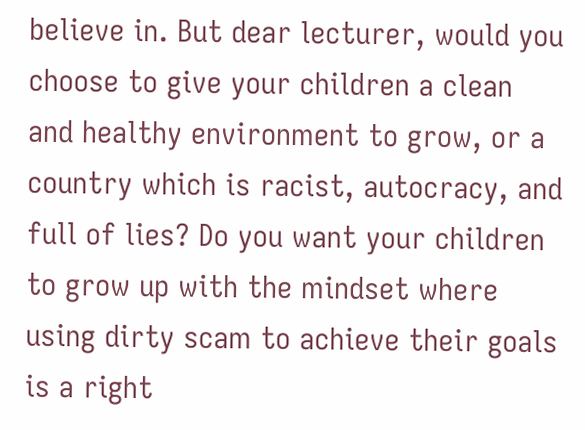believe in. But dear lecturer, would you choose to give your children a clean and healthy environment to grow, or a country which is racist, autocracy, and full of lies? Do you want your children to grow up with the mindset where using dirty scam to achieve their goals is a right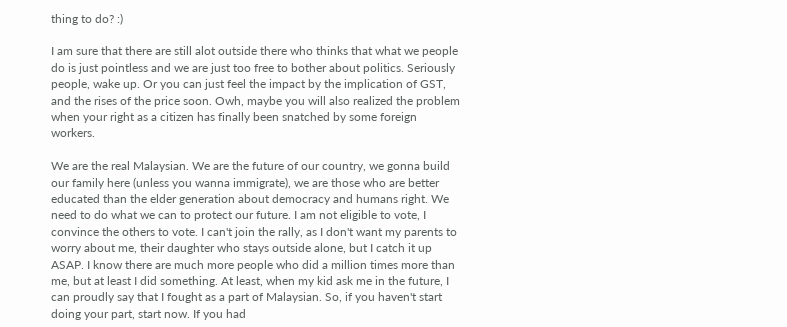thing to do? :)

I am sure that there are still alot outside there who thinks that what we people do is just pointless and we are just too free to bother about politics. Seriously people, wake up. Or you can just feel the impact by the implication of GST, and the rises of the price soon. Owh, maybe you will also realized the problem when your right as a citizen has finally been snatched by some foreign workers.

We are the real Malaysian. We are the future of our country, we gonna build our family here (unless you wanna immigrate), we are those who are better educated than the elder generation about democracy and humans right. We need to do what we can to protect our future. I am not eligible to vote, I convince the others to vote. I can't join the rally, as I don't want my parents to worry about me, their daughter who stays outside alone, but I catch it up ASAP. I know there are much more people who did a million times more than me, but at least I did something. At least, when my kid ask me in the future, I can proudly say that I fought as a part of Malaysian. So, if you haven't start doing your part, start now. If you had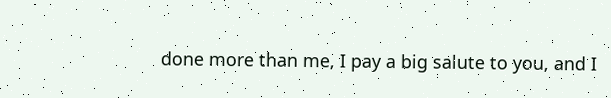done more than me, I pay a big salute to you, and I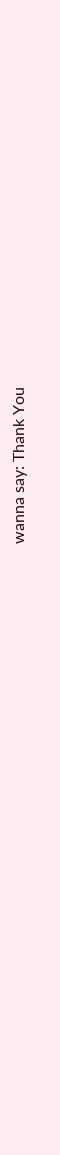wanna say: Thank You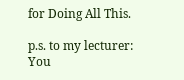for Doing All This.

p.s. to my lecturer: You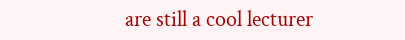are still a cool lecturer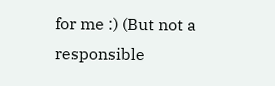for me :) (But not a responsible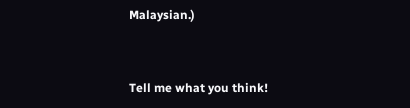Malaysian.)


Tell me what you think!